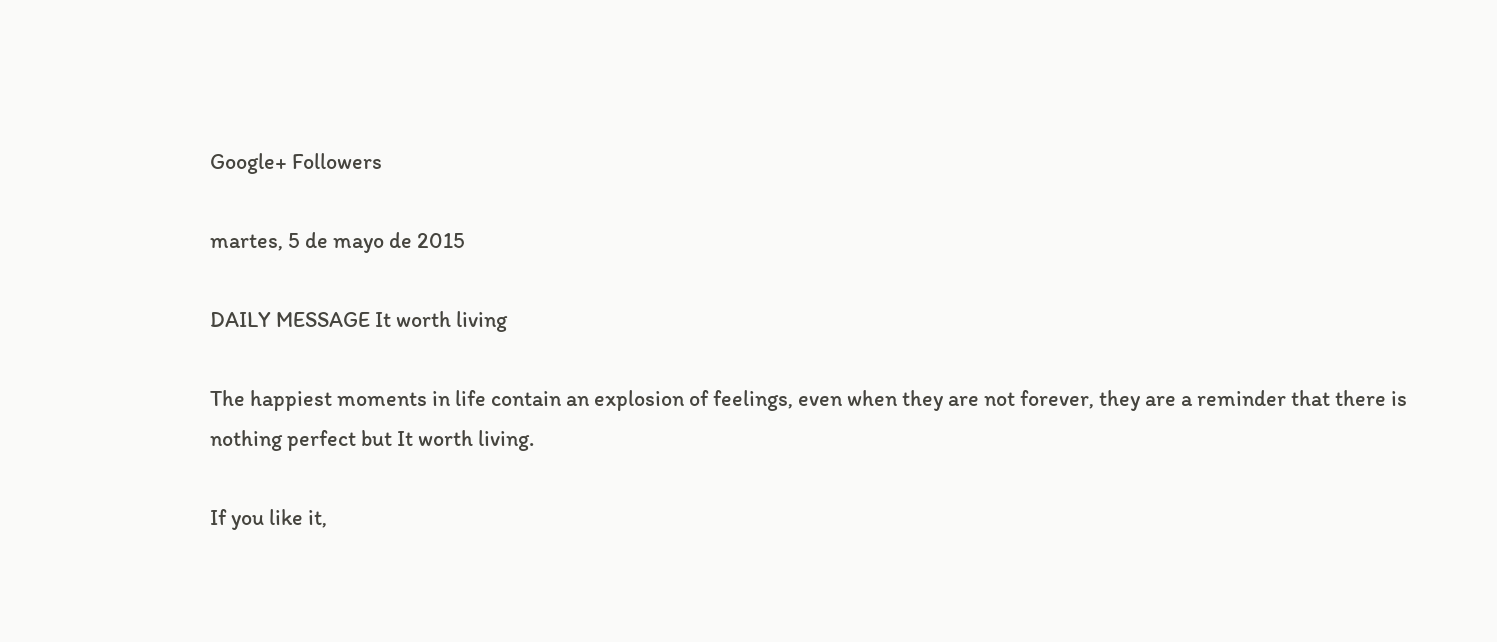Google+ Followers

martes, 5 de mayo de 2015

DAILY MESSAGE It worth living

The happiest moments in life contain an explosion of feelings, even when they are not forever, they are a reminder that there is nothing perfect but It worth living.

If you like it,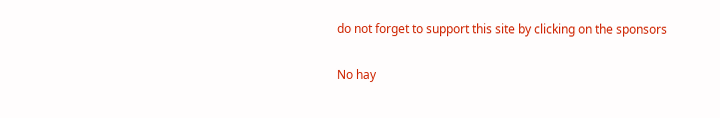do not forget to support this site by clicking on the sponsors

No hay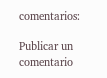comentarios:

Publicar un comentario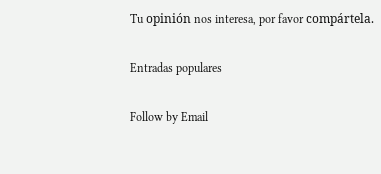Tu opinión nos interesa, por favor compártela.

Entradas populares

Follow by Email